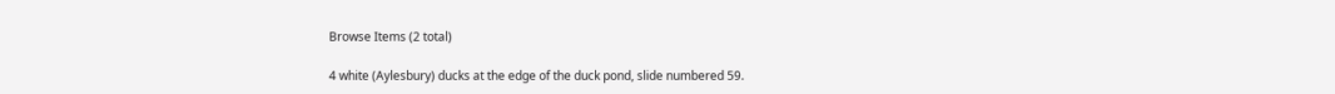Browse Items (2 total)

4 white (Aylesbury) ducks at the edge of the duck pond, slide numbered 59.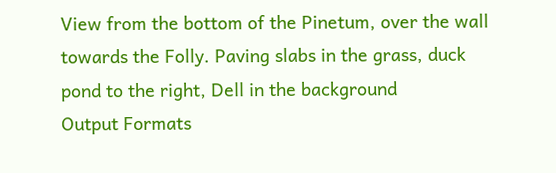View from the bottom of the Pinetum, over the wall towards the Folly. Paving slabs in the grass, duck pond to the right, Dell in the background
Output Formats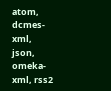atom, dcmes-xml, json, omeka-xml, rss2